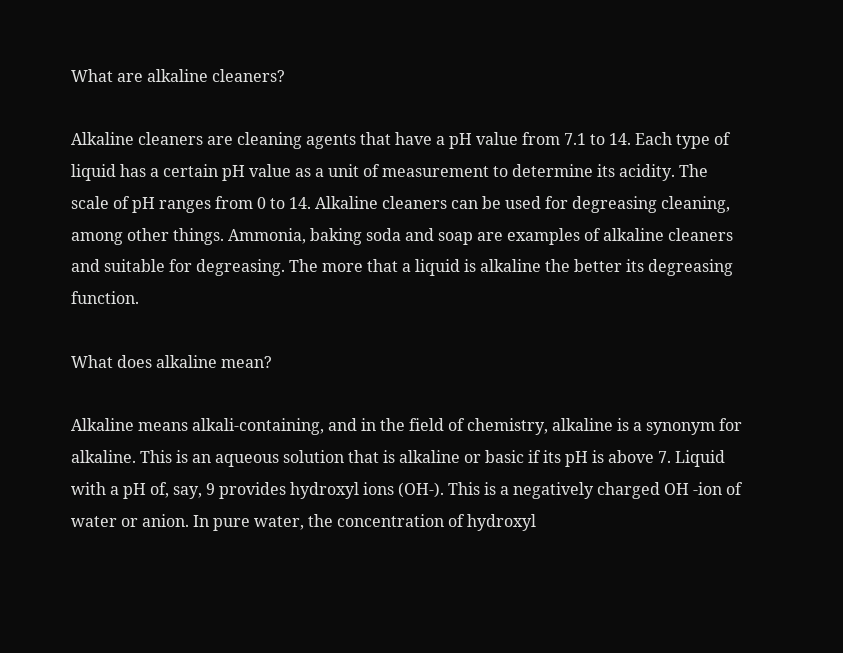What are alkaline cleaners?

Alkaline cleaners are cleaning agents that have a pH value from 7.1 to 14. Each type of liquid has a certain pH value as a unit of measurement to determine its acidity. The scale of pH ranges from 0 to 14. Alkaline cleaners can be used for degreasing cleaning, among other things. Ammonia, baking soda and soap are examples of alkaline cleaners and suitable for degreasing. The more that a liquid is alkaline the better its degreasing function.

What does alkaline mean?

Alkaline means alkali-containing, and in the field of chemistry, alkaline is a synonym for alkaline. This is an aqueous solution that is alkaline or basic if its pH is above 7. Liquid with a pH of, say, 9 provides hydroxyl ions (OH-). This is a negatively charged OH -ion of water or anion. In pure water, the concentration of hydroxyl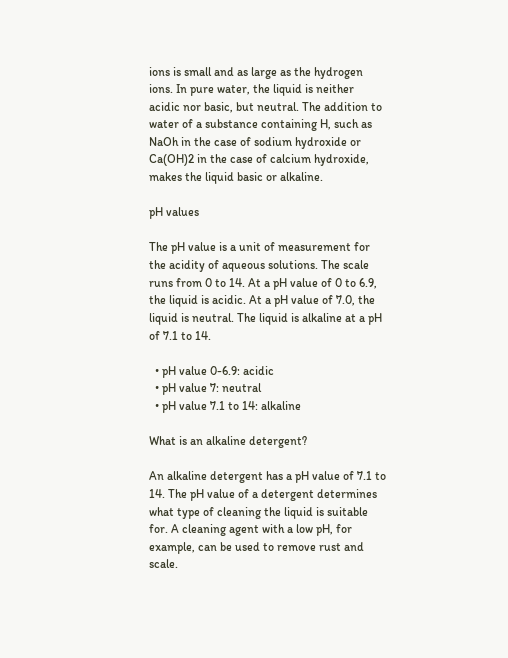ions is small and as large as the hydrogen ions. In pure water, the liquid is neither acidic nor basic, but neutral. The addition to water of a substance containing H, such as NaOh in the case of sodium hydroxide or Ca(OH)2 in the case of calcium hydroxide, makes the liquid basic or alkaline.

pH values

The pH value is a unit of measurement for the acidity of aqueous solutions. The scale runs from 0 to 14. At a pH value of 0 to 6.9, the liquid is acidic. At a pH value of 7.0, the liquid is neutral. The liquid is alkaline at a pH of 7.1 to 14.

  • pH value 0-6.9: acidic
  • pH value 7: neutral
  • pH value 7.1 to 14: alkaline

What is an alkaline detergent?

An alkaline detergent has a pH value of 7.1 to 14. The pH value of a detergent determines what type of cleaning the liquid is suitable for. A cleaning agent with a low pH, for example, can be used to remove rust and scale.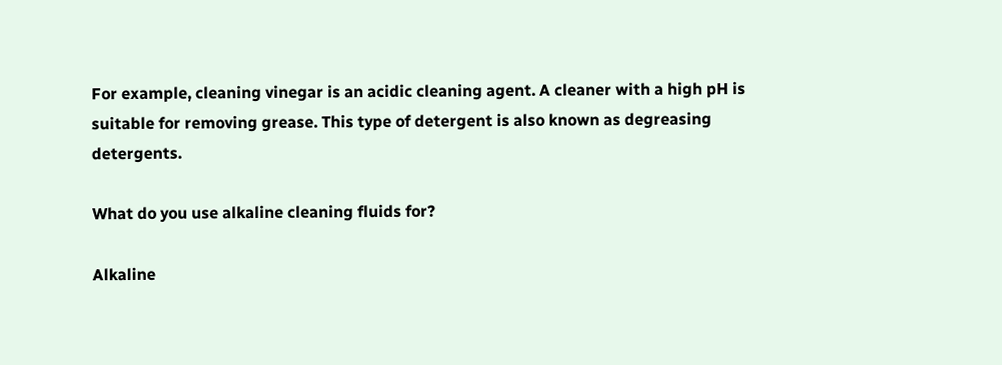For example, cleaning vinegar is an acidic cleaning agent. A cleaner with a high pH is suitable for removing grease. This type of detergent is also known as degreasing detergents.

What do you use alkaline cleaning fluids for?

Alkaline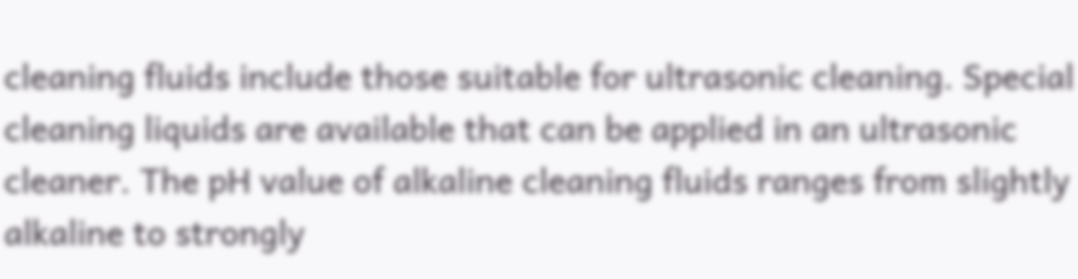cleaning fluids include those suitable for ultrasonic cleaning. Special cleaning liquids are available that can be applied in an ultrasonic cleaner. The pH value of alkaline cleaning fluids ranges from slightly alkaline to strongly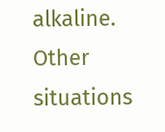alkaline. Other situations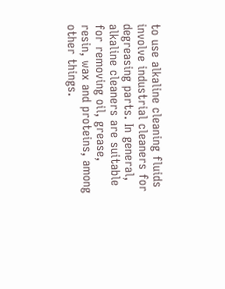to use alkaline cleaning fluids involve industrial cleaners for degreasing parts. In general, alkaline cleaners are suitable for removing oil, grease, resin, wax and proteins, among other things.